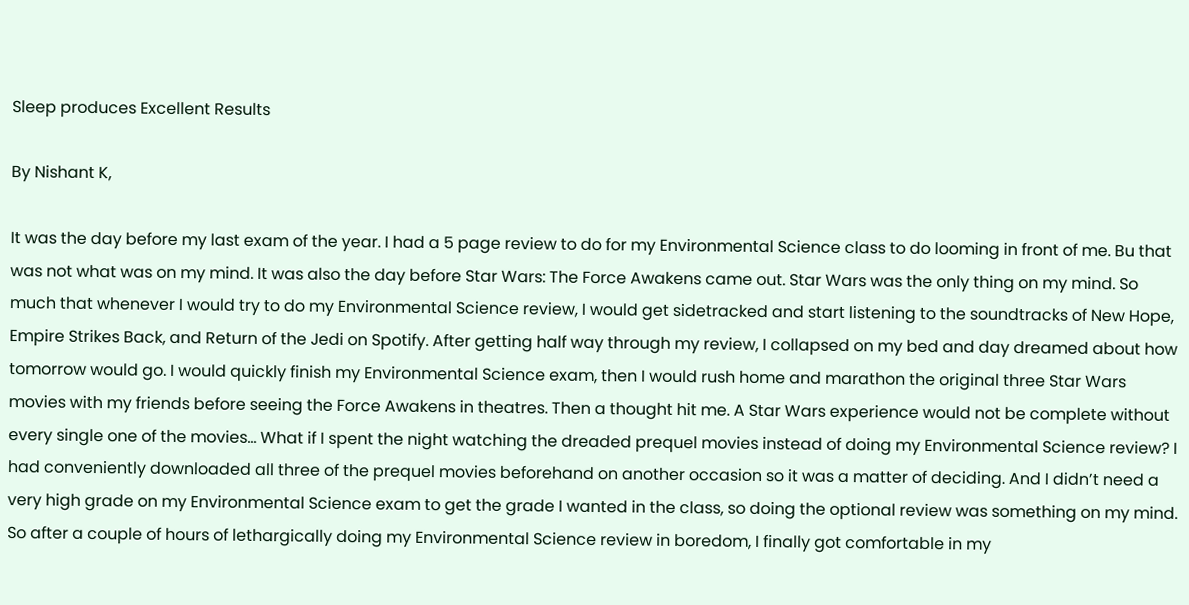Sleep produces Excellent Results

By Nishant K,

It was the day before my last exam of the year. I had a 5 page review to do for my Environmental Science class to do looming in front of me. Bu that was not what was on my mind. It was also the day before Star Wars: The Force Awakens came out. Star Wars was the only thing on my mind. So much that whenever I would try to do my Environmental Science review, I would get sidetracked and start listening to the soundtracks of New Hope, Empire Strikes Back, and Return of the Jedi on Spotify. After getting half way through my review, I collapsed on my bed and day dreamed about how tomorrow would go. I would quickly finish my Environmental Science exam, then I would rush home and marathon the original three Star Wars movies with my friends before seeing the Force Awakens in theatres. Then a thought hit me. A Star Wars experience would not be complete without every single one of the movies… What if I spent the night watching the dreaded prequel movies instead of doing my Environmental Science review? I had conveniently downloaded all three of the prequel movies beforehand on another occasion so it was a matter of deciding. And I didn’t need a very high grade on my Environmental Science exam to get the grade I wanted in the class, so doing the optional review was something on my mind. So after a couple of hours of lethargically doing my Environmental Science review in boredom, I finally got comfortable in my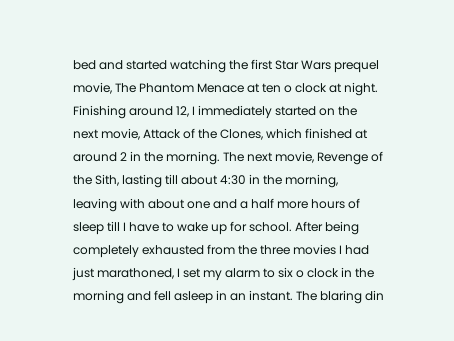bed and started watching the first Star Wars prequel movie, The Phantom Menace at ten o clock at night. Finishing around 12, I immediately started on the next movie, Attack of the Clones, which finished at around 2 in the morning. The next movie, Revenge of the Sith, lasting till about 4:30 in the morning, leaving with about one and a half more hours of sleep till I have to wake up for school. After being completely exhausted from the three movies I had just marathoned, I set my alarm to six o clock in the morning and fell asleep in an instant. The blaring din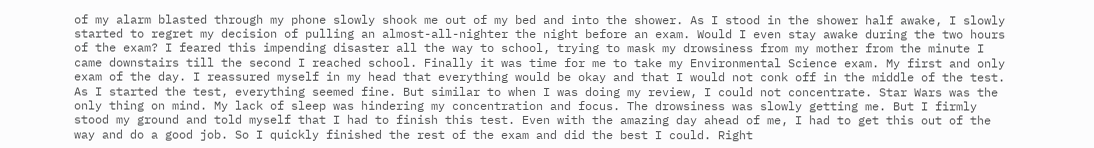of my alarm blasted through my phone slowly shook me out of my bed and into the shower. As I stood in the shower half awake, I slowly started to regret my decision of pulling an almost-all-nighter the night before an exam. Would I even stay awake during the two hours of the exam? I feared this impending disaster all the way to school, trying to mask my drowsiness from my mother from the minute I came downstairs till the second I reached school. Finally it was time for me to take my Environmental Science exam. My first and only exam of the day. I reassured myself in my head that everything would be okay and that I would not conk off in the middle of the test. As I started the test, everything seemed fine. But similar to when I was doing my review, I could not concentrate. Star Wars was the only thing on mind. My lack of sleep was hindering my concentration and focus. The drowsiness was slowly getting me. But I firmly stood my ground and told myself that I had to finish this test. Even with the amazing day ahead of me, I had to get this out of the way and do a good job. So I quickly finished the rest of the exam and did the best I could. Right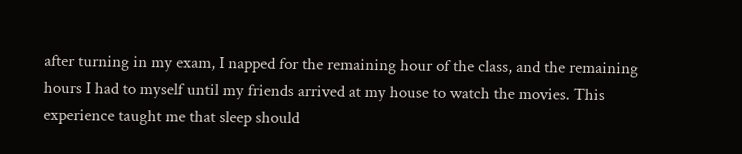after turning in my exam, I napped for the remaining hour of the class, and the remaining hours I had to myself until my friends arrived at my house to watch the movies. This experience taught me that sleep should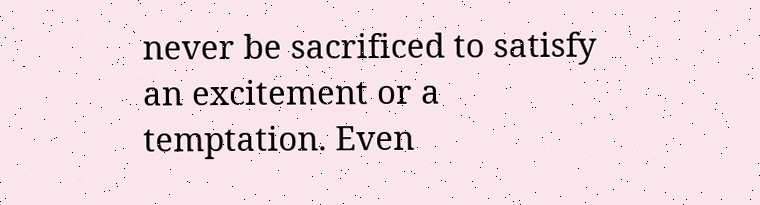never be sacrificed to satisfy an excitement or a temptation. Even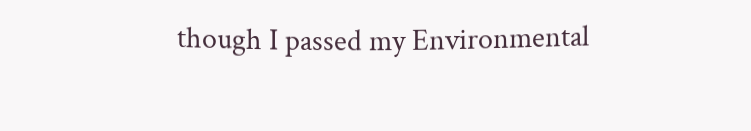though I passed my Environmental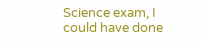Science exam, I could have done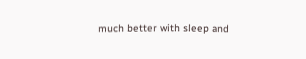much better with sleep and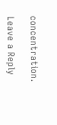concentration.

Leave a Reply